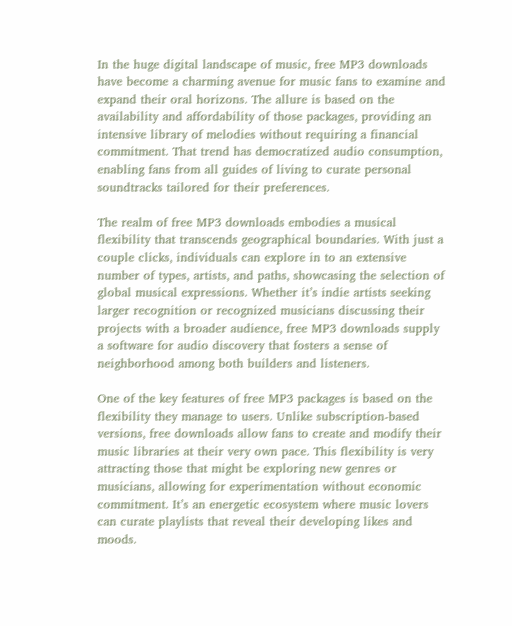In the huge digital landscape of music, free MP3 downloads have become a charming avenue for music fans to examine and expand their oral horizons. The allure is based on the availability and affordability of those packages, providing an intensive library of melodies without requiring a financial commitment. That trend has democratized audio consumption, enabling fans from all guides of living to curate personal soundtracks tailored for their preferences.

The realm of free MP3 downloads embodies a musical flexibility that transcends geographical boundaries. With just a couple clicks, individuals can explore in to an extensive number of types, artists, and paths, showcasing the selection of global musical expressions. Whether it’s indie artists seeking larger recognition or recognized musicians discussing their projects with a broader audience, free MP3 downloads supply a software for audio discovery that fosters a sense of neighborhood among both builders and listeners.

One of the key features of free MP3 packages is based on the flexibility they manage to users. Unlike subscription-based versions, free downloads allow fans to create and modify their music libraries at their very own pace. This flexibility is very attracting those that might be exploring new genres or musicians, allowing for experimentation without economic commitment. It’s an energetic ecosystem where music lovers can curate playlists that reveal their developing likes and moods.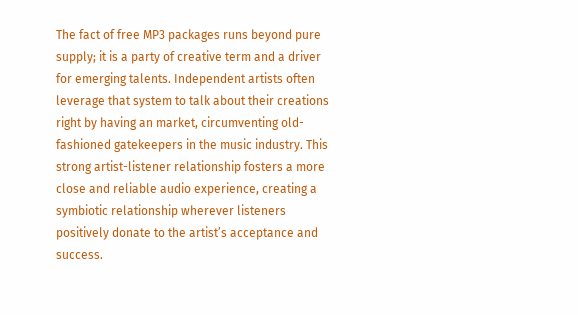The fact of free MP3 packages runs beyond pure supply; it is a party of creative term and a driver for emerging talents. Independent artists often leverage that system to talk about their creations right by having an market, circumventing old-fashioned gatekeepers in the music industry. This strong artist-listener relationship fosters a more close and reliable audio experience, creating a symbiotic relationship wherever listeners positively donate to the artist’s acceptance and success.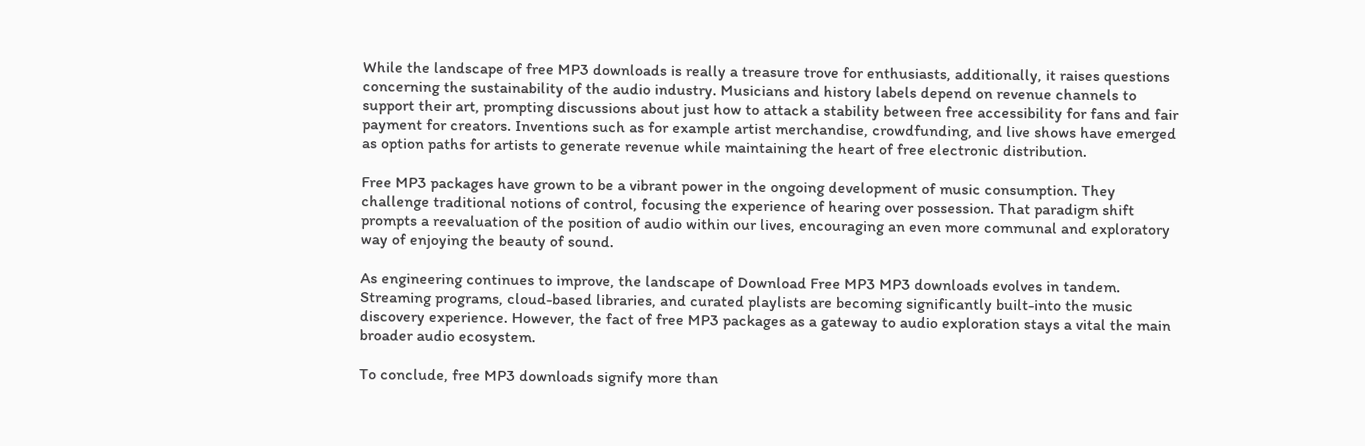While the landscape of free MP3 downloads is really a treasure trove for enthusiasts, additionally, it raises questions concerning the sustainability of the audio industry. Musicians and history labels depend on revenue channels to support their art, prompting discussions about just how to attack a stability between free accessibility for fans and fair payment for creators. Inventions such as for example artist merchandise, crowdfunding, and live shows have emerged as option paths for artists to generate revenue while maintaining the heart of free electronic distribution.

Free MP3 packages have grown to be a vibrant power in the ongoing development of music consumption. They challenge traditional notions of control, focusing the experience of hearing over possession. That paradigm shift prompts a reevaluation of the position of audio within our lives, encouraging an even more communal and exploratory way of enjoying the beauty of sound.

As engineering continues to improve, the landscape of Download Free MP3 MP3 downloads evolves in tandem. Streaming programs, cloud-based libraries, and curated playlists are becoming significantly built-into the music discovery experience. However, the fact of free MP3 packages as a gateway to audio exploration stays a vital the main broader audio ecosystem.

To conclude, free MP3 downloads signify more than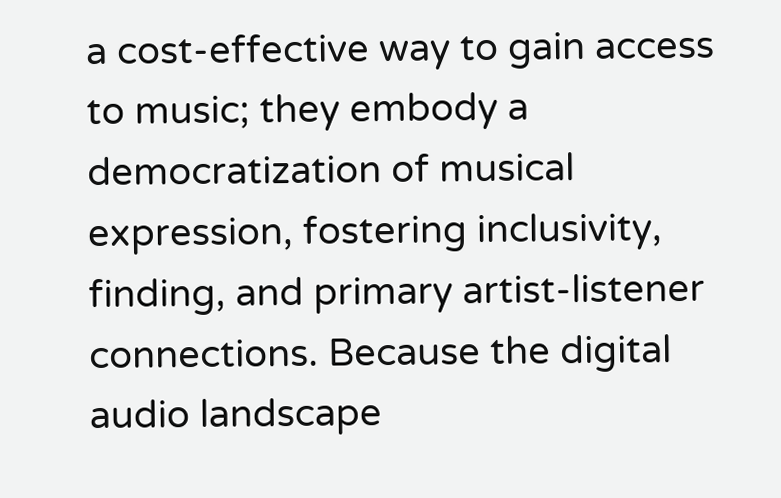a cost-effective way to gain access to music; they embody a democratization of musical expression, fostering inclusivity, finding, and primary artist-listener connections. Because the digital audio landscape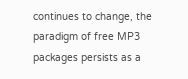continues to change, the paradigm of free MP3 packages persists as a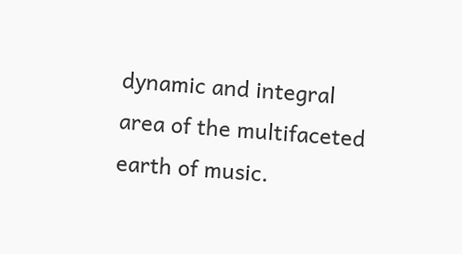dynamic and integral area of the multifaceted earth of music.